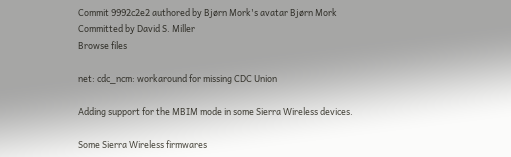Commit 9992c2e2 authored by Bjørn Mork's avatar Bjørn Mork Committed by David S. Miller
Browse files

net: cdc_ncm: workaround for missing CDC Union

Adding support for the MBIM mode in some Sierra Wireless devices.

Some Sierra Wireless firmwares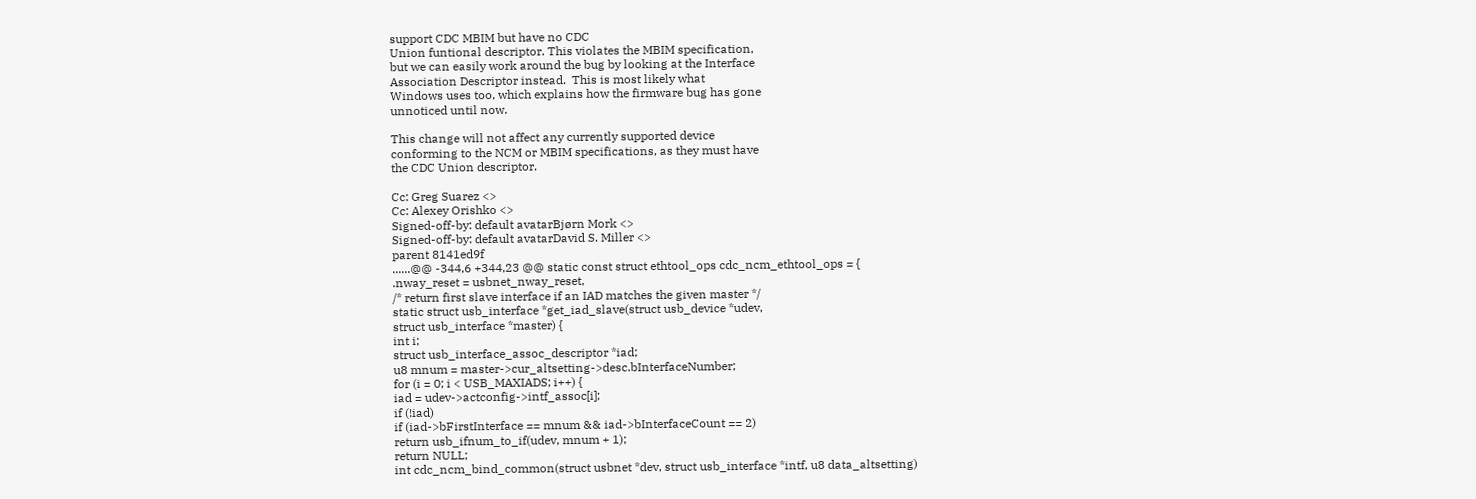support CDC MBIM but have no CDC
Union funtional descriptor. This violates the MBIM specification,
but we can easily work around the bug by looking at the Interface
Association Descriptor instead.  This is most likely what
Windows uses too, which explains how the firmware bug has gone
unnoticed until now.

This change will not affect any currently supported device
conforming to the NCM or MBIM specifications, as they must have
the CDC Union descriptor.

Cc: Greg Suarez <>
Cc: Alexey Orishko <>
Signed-off-by: default avatarBjørn Mork <>
Signed-off-by: default avatarDavid S. Miller <>
parent 8141ed9f
......@@ -344,6 +344,23 @@ static const struct ethtool_ops cdc_ncm_ethtool_ops = {
.nway_reset = usbnet_nway_reset,
/* return first slave interface if an IAD matches the given master */
static struct usb_interface *get_iad_slave(struct usb_device *udev,
struct usb_interface *master) {
int i;
struct usb_interface_assoc_descriptor *iad;
u8 mnum = master->cur_altsetting->desc.bInterfaceNumber;
for (i = 0; i < USB_MAXIADS; i++) {
iad = udev->actconfig->intf_assoc[i];
if (!iad)
if (iad->bFirstInterface == mnum && iad->bInterfaceCount == 2)
return usb_ifnum_to_if(udev, mnum + 1);
return NULL;
int cdc_ncm_bind_common(struct usbnet *dev, struct usb_interface *intf, u8 data_altsetting)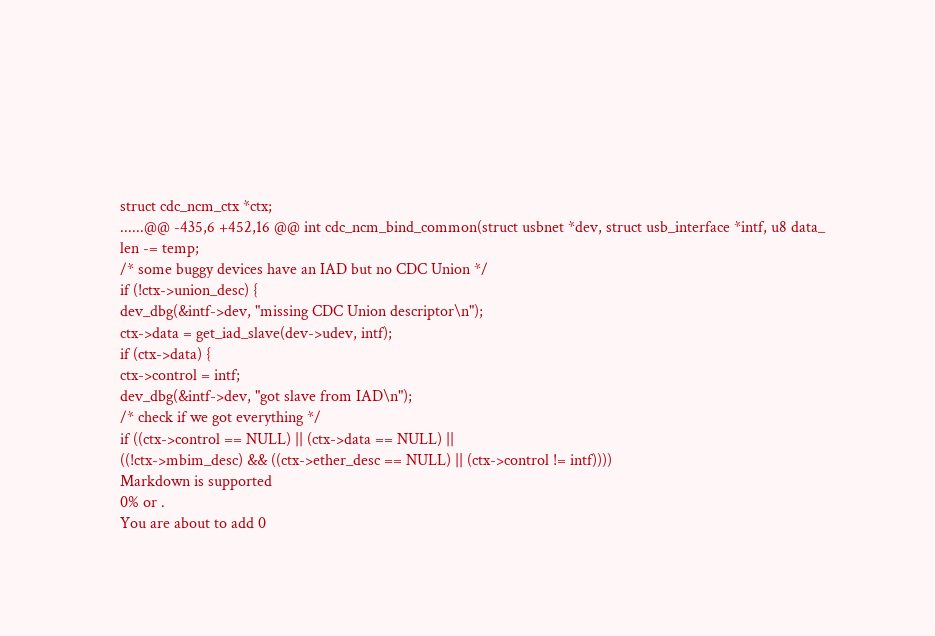struct cdc_ncm_ctx *ctx;
......@@ -435,6 +452,16 @@ int cdc_ncm_bind_common(struct usbnet *dev, struct usb_interface *intf, u8 data_
len -= temp;
/* some buggy devices have an IAD but no CDC Union */
if (!ctx->union_desc) {
dev_dbg(&intf->dev, "missing CDC Union descriptor\n");
ctx->data = get_iad_slave(dev->udev, intf);
if (ctx->data) {
ctx->control = intf;
dev_dbg(&intf->dev, "got slave from IAD\n");
/* check if we got everything */
if ((ctx->control == NULL) || (ctx->data == NULL) ||
((!ctx->mbim_desc) && ((ctx->ether_desc == NULL) || (ctx->control != intf))))
Markdown is supported
0% or .
You are about to add 0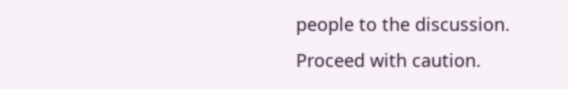people to the discussion. Proceed with caution.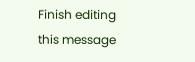Finish editing this message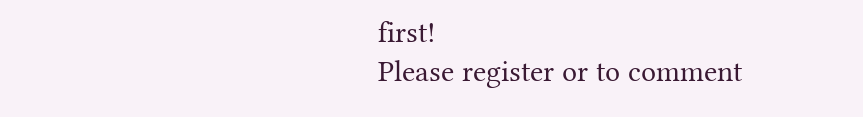first!
Please register or to comment